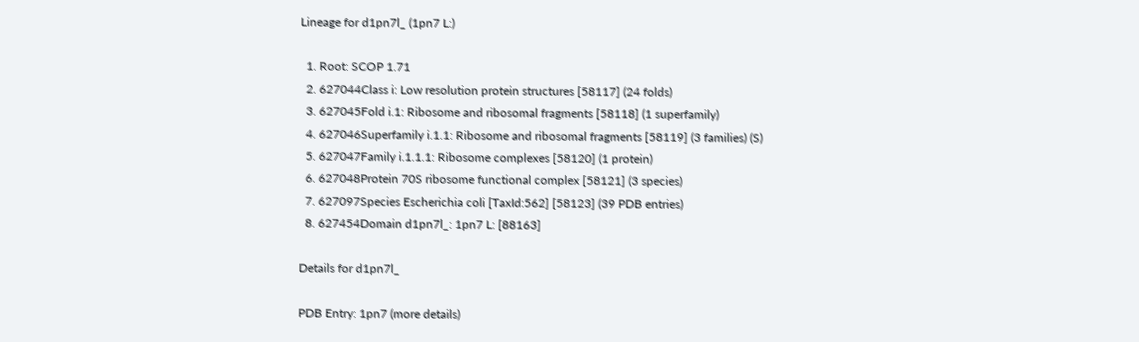Lineage for d1pn7l_ (1pn7 L:)

  1. Root: SCOP 1.71
  2. 627044Class i: Low resolution protein structures [58117] (24 folds)
  3. 627045Fold i.1: Ribosome and ribosomal fragments [58118] (1 superfamily)
  4. 627046Superfamily i.1.1: Ribosome and ribosomal fragments [58119] (3 families) (S)
  5. 627047Family i.1.1.1: Ribosome complexes [58120] (1 protein)
  6. 627048Protein 70S ribosome functional complex [58121] (3 species)
  7. 627097Species Escherichia coli [TaxId:562] [58123] (39 PDB entries)
  8. 627454Domain d1pn7l_: 1pn7 L: [88163]

Details for d1pn7l_

PDB Entry: 1pn7 (more details)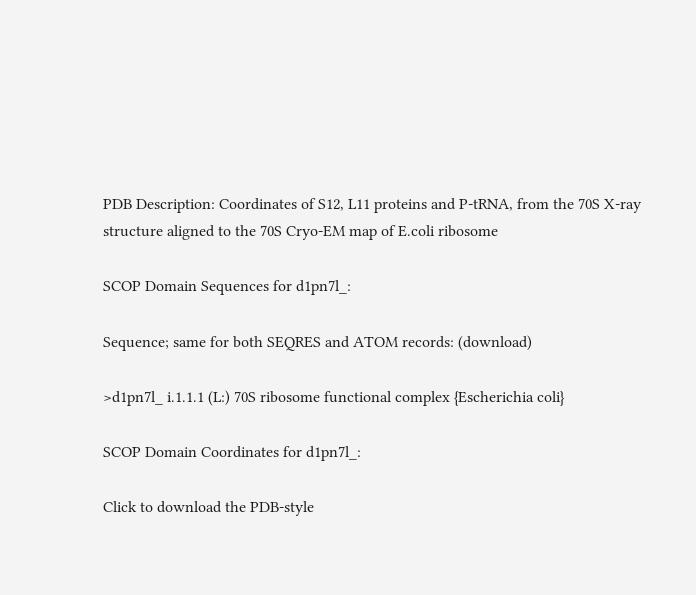PDB Description: Coordinates of S12, L11 proteins and P-tRNA, from the 70S X-ray structure aligned to the 70S Cryo-EM map of E.coli ribosome

SCOP Domain Sequences for d1pn7l_:

Sequence; same for both SEQRES and ATOM records: (download)

>d1pn7l_ i.1.1.1 (L:) 70S ribosome functional complex {Escherichia coli}

SCOP Domain Coordinates for d1pn7l_:

Click to download the PDB-style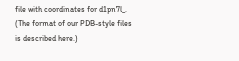file with coordinates for d1pn7l_.
(The format of our PDB-style files is described here.)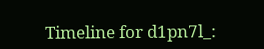Timeline for d1pn7l_: